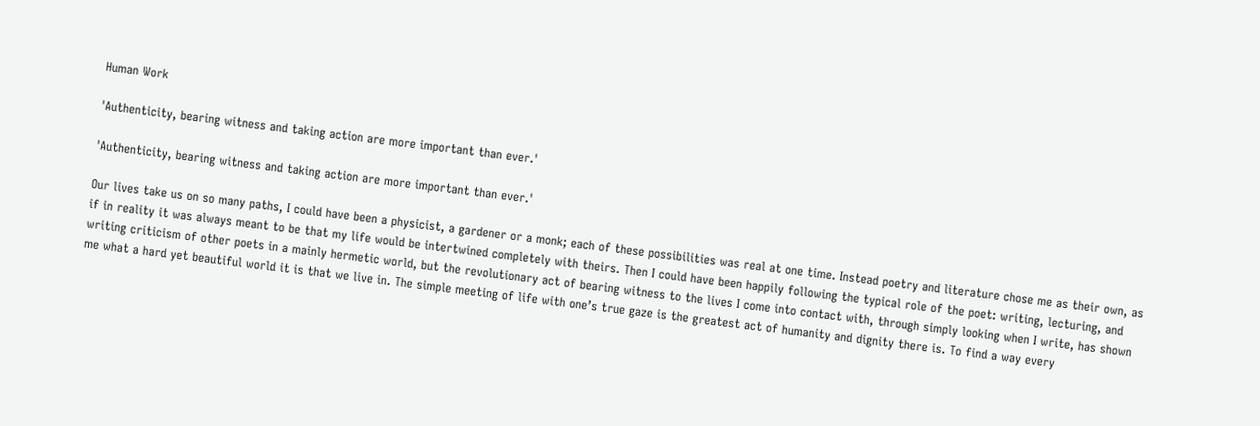Human Work

'Authenticity, bearing witness and taking action are more important than ever.'

'Authenticity, bearing witness and taking action are more important than ever.'

Our lives take us on so many paths, I could have been a physicist, a gardener or a monk; each of these possibilities was real at one time. Instead poetry and literature chose me as their own, as if in reality it was always meant to be that my life would be intertwined completely with theirs. Then I could have been happily following the typical role of the poet: writing, lecturing, and writing criticism of other poets in a mainly hermetic world, but the revolutionary act of bearing witness to the lives I come into contact with, through simply looking when I write, has shown me what a hard yet beautiful world it is that we live in. The simple meeting of life with one’s true gaze is the greatest act of humanity and dignity there is. To find a way every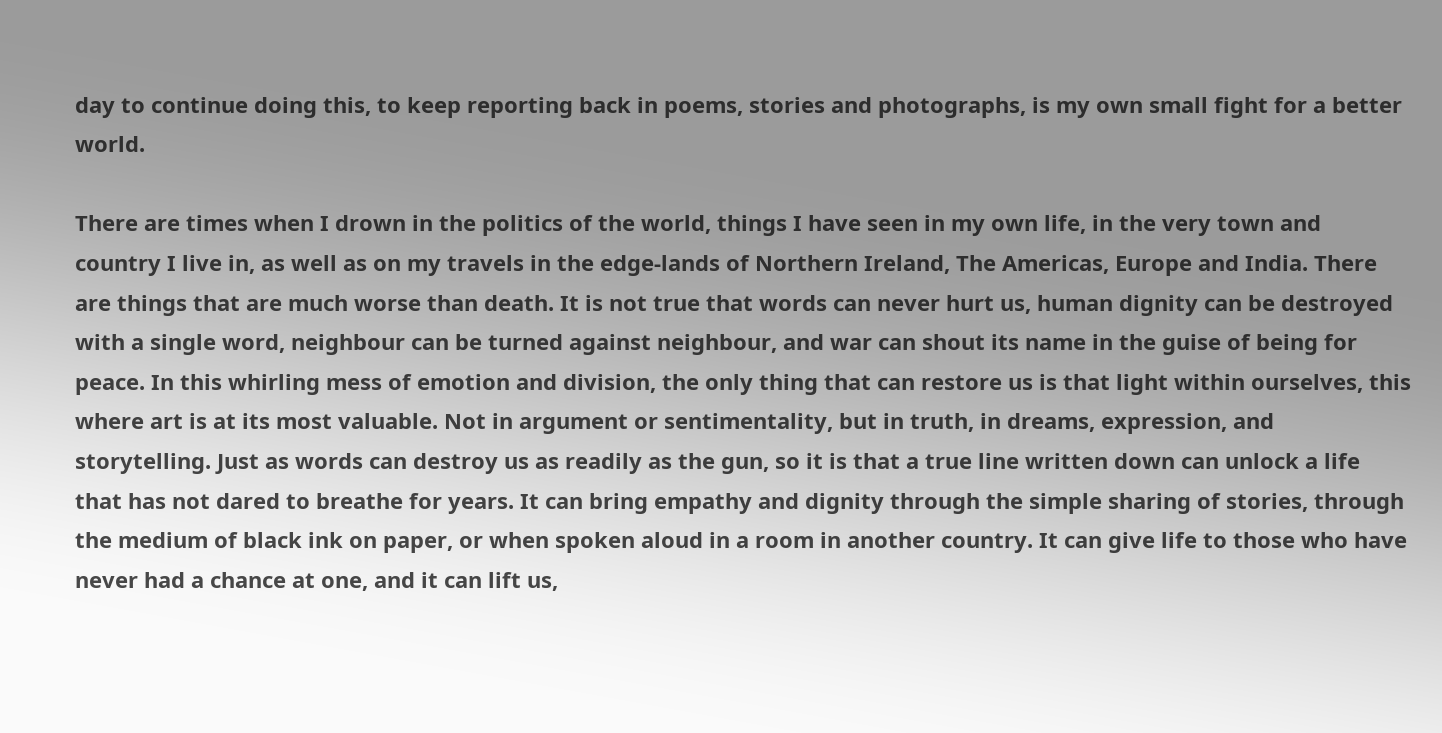day to continue doing this, to keep reporting back in poems, stories and photographs, is my own small fight for a better world.

There are times when I drown in the politics of the world, things I have seen in my own life, in the very town and country I live in, as well as on my travels in the edge-lands of Northern Ireland, The Americas, Europe and India. There are things that are much worse than death. It is not true that words can never hurt us, human dignity can be destroyed with a single word, neighbour can be turned against neighbour, and war can shout its name in the guise of being for peace. In this whirling mess of emotion and division, the only thing that can restore us is that light within ourselves, this where art is at its most valuable. Not in argument or sentimentality, but in truth, in dreams, expression, and storytelling. Just as words can destroy us as readily as the gun, so it is that a true line written down can unlock a life that has not dared to breathe for years. It can bring empathy and dignity through the simple sharing of stories, through the medium of black ink on paper, or when spoken aloud in a room in another country. It can give life to those who have never had a chance at one, and it can lift us,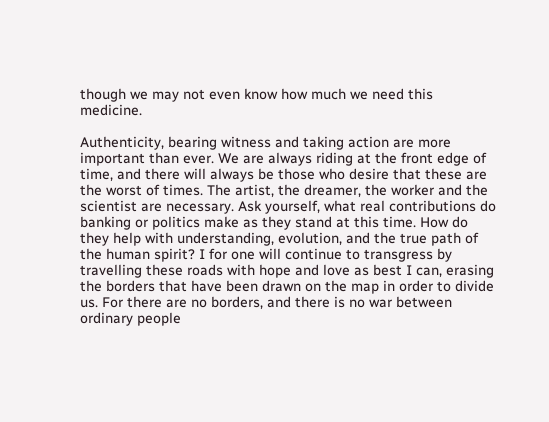though we may not even know how much we need this medicine.

Authenticity, bearing witness and taking action are more important than ever. We are always riding at the front edge of time, and there will always be those who desire that these are the worst of times. The artist, the dreamer, the worker and the scientist are necessary. Ask yourself, what real contributions do banking or politics make as they stand at this time. How do they help with understanding, evolution, and the true path of the human spirit? I for one will continue to transgress by travelling these roads with hope and love as best I can, erasing the borders that have been drawn on the map in order to divide us. For there are no borders, and there is no war between ordinary people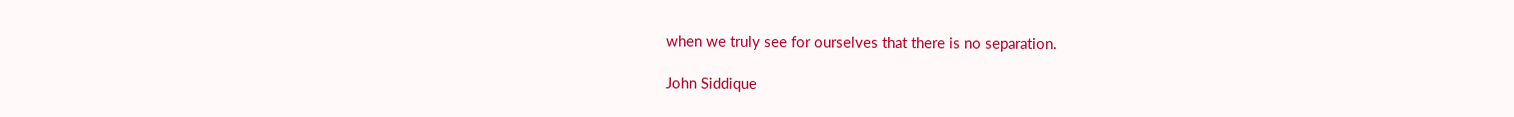when we truly see for ourselves that there is no separation.

John Siddique